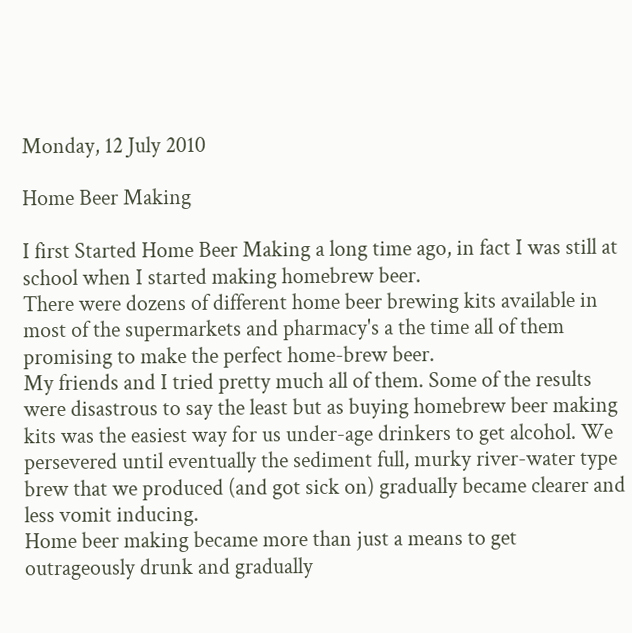Monday, 12 July 2010

Home Beer Making

I first Started Home Beer Making a long time ago, in fact I was still at school when I started making homebrew beer.
There were dozens of different home beer brewing kits available in most of the supermarkets and pharmacy's a the time all of them promising to make the perfect home-brew beer.
My friends and I tried pretty much all of them. Some of the results were disastrous to say the least but as buying homebrew beer making kits was the easiest way for us under-age drinkers to get alcohol. We persevered until eventually the sediment full, murky river-water type brew that we produced (and got sick on) gradually became clearer and less vomit inducing.
Home beer making became more than just a means to get outrageously drunk and gradually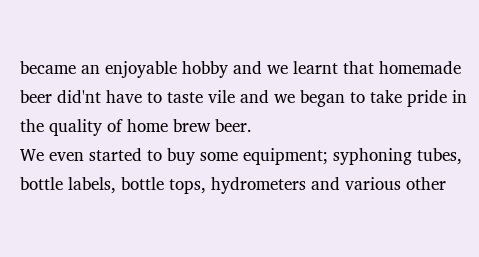became an enjoyable hobby and we learnt that homemade beer did'nt have to taste vile and we began to take pride in the quality of home brew beer.
We even started to buy some equipment; syphoning tubes, bottle labels, bottle tops, hydrometers and various other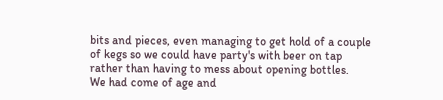bits and pieces, even managing to get hold of a couple of kegs so we could have party's with beer on tap rather than having to mess about opening bottles.
We had come of age and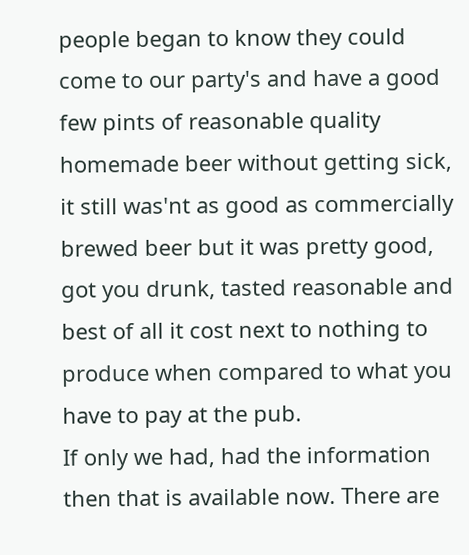people began to know they could come to our party's and have a good few pints of reasonable quality homemade beer without getting sick, it still was'nt as good as commercially brewed beer but it was pretty good, got you drunk, tasted reasonable and best of all it cost next to nothing to produce when compared to what you have to pay at the pub.
If only we had, had the information then that is available now. There are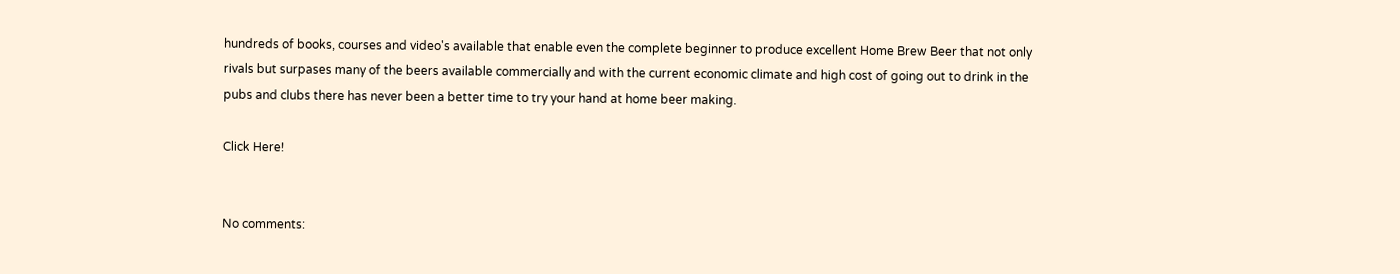hundreds of books, courses and video's available that enable even the complete beginner to produce excellent Home Brew Beer that not only rivals but surpases many of the beers available commercially and with the current economic climate and high cost of going out to drink in the pubs and clubs there has never been a better time to try your hand at home beer making.

Click Here!


No comments: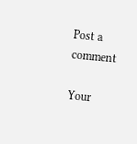Post a comment

Your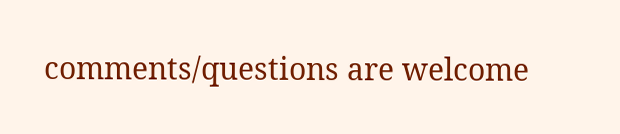comments/questions are welcome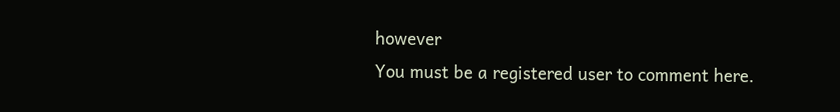however
You must be a registered user to comment here.